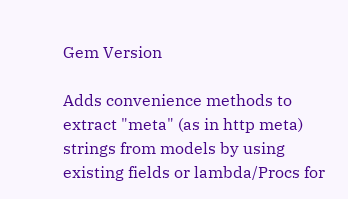Gem Version

Adds convenience methods to extract "meta" (as in http meta) strings from models by using existing fields or lambda/Procs for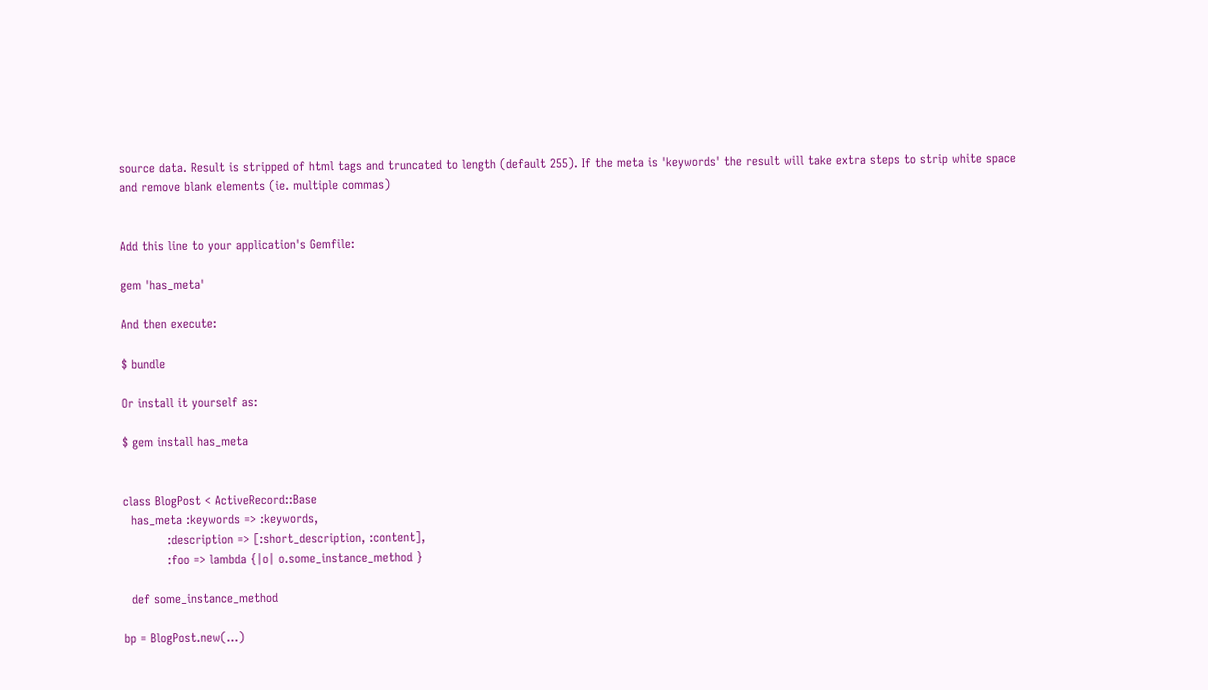source data. Result is stripped of html tags and truncated to length (default 255). If the meta is 'keywords' the result will take extra steps to strip white space and remove blank elements (ie. multiple commas)


Add this line to your application's Gemfile:

gem 'has_meta'

And then execute:

$ bundle

Or install it yourself as:

$ gem install has_meta


class BlogPost < ActiveRecord::Base
  has_meta :keywords => :keywords,
           :description => [:short_description, :content],
           :foo => lambda {|o| o.some_instance_method }

  def some_instance_method

bp = BlogPost.new(...)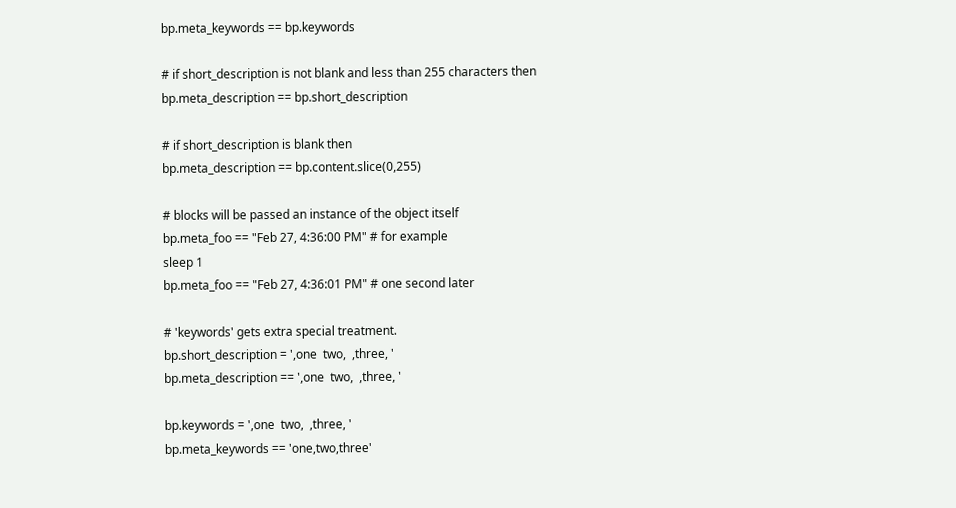bp.meta_keywords == bp.keywords

# if short_description is not blank and less than 255 characters then
bp.meta_description == bp.short_description

# if short_description is blank then
bp.meta_description == bp.content.slice(0,255)

# blocks will be passed an instance of the object itself
bp.meta_foo == "Feb 27, 4:36:00 PM" # for example
sleep 1
bp.meta_foo == "Feb 27, 4:36:01 PM" # one second later

# 'keywords' gets extra special treatment.
bp.short_description = ',one  two,  ,three, '
bp.meta_description == ',one  two,  ,three, '

bp.keywords = ',one  two,  ,three, '
bp.meta_keywords == 'one,two,three'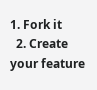1. Fork it
  2. Create your feature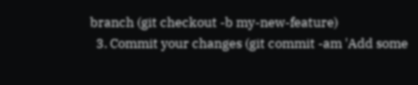branch (git checkout -b my-new-feature)
  3. Commit your changes (git commit -am 'Add some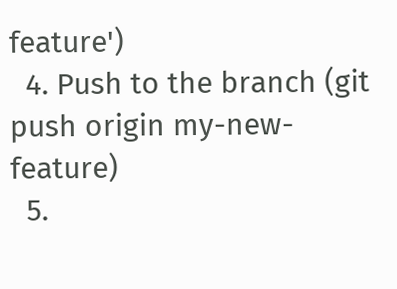feature')
  4. Push to the branch (git push origin my-new-feature)
  5.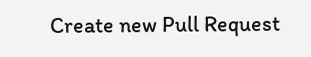Create new Pull Request